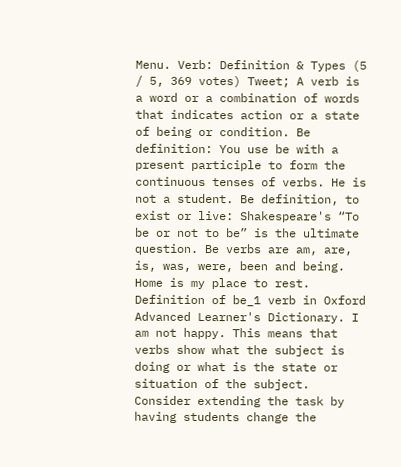Menu. Verb: Definition & Types (5 / 5, 369 votes) Tweet; A verb is a word or a combination of words that indicates action or a state of being or condition. Be definition: You use be with a present participle to form the continuous tenses of verbs. He is not a student. Be definition, to exist or live: Shakespeare's “To be or not to be” is the ultimate question. Be verbs are am, are, is, was, were, been and being. Home is my place to rest. Definition of be_1 verb in Oxford Advanced Learner's Dictionary. I am not happy. This means that verbs show what the subject is doing or what is the state or situation of the subject. Consider extending the task by having students change the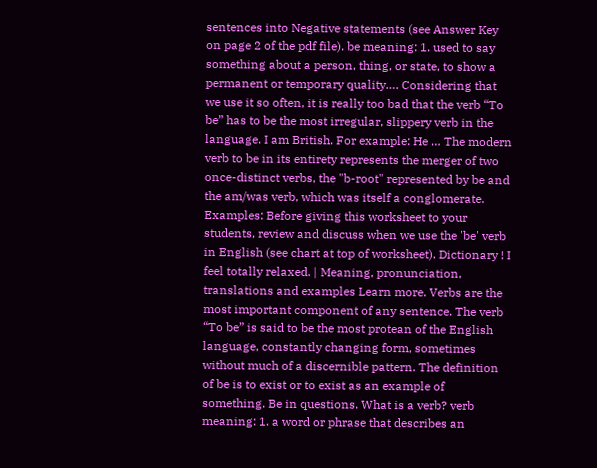sentences into Negative statements (see Answer Key on page 2 of the pdf file). be meaning: 1. used to say something about a person, thing, or state, to show a permanent or temporary quality…. Considering that we use it so often, it is really too bad that the verb “To be” has to be the most irregular, slippery verb in the language. I am British. For example: He … The modern verb to be in its entirety represents the merger of two once-distinct verbs, the "b-root" represented by be and the am/was verb, which was itself a conglomerate. Examples: Before giving this worksheet to your students, review and discuss when we use the 'be' verb in English (see chart at top of worksheet). Dictionary ! I feel totally relaxed. | Meaning, pronunciation, translations and examples Learn more. Verbs are the most important component of any sentence. The verb “To be” is said to be the most protean of the English language, constantly changing form, sometimes without much of a discernible pattern. The definition of be is to exist or to exist as an example of something. Be in questions. What is a verb? verb meaning: 1. a word or phrase that describes an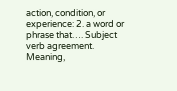action, condition, or experience: 2. a word or phrase that…. Subject verb agreement. Meaning,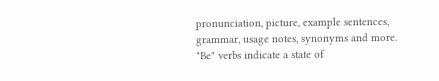pronunciation, picture, example sentences, grammar, usage notes, synonyms and more. "Be" verbs indicate a state of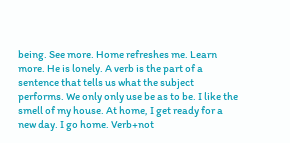being. See more. Home refreshes me. Learn more. He is lonely. A verb is the part of a sentence that tells us what the subject performs. We only only use be as to be. I like the smell of my house. At home, I get ready for a new day. I go home. Verb+not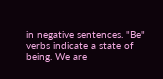in negative sentences. "Be" verbs indicate a state of being. We are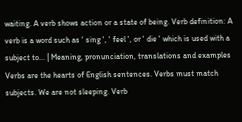waiting. A verb shows action or a state of being. Verb definition: A verb is a word such as ' sing ', ' feel ', or ' die ' which is used with a subject to... | Meaning, pronunciation, translations and examples Verbs are the hearts of English sentences. Verbs must match subjects. We are not sleeping. Verb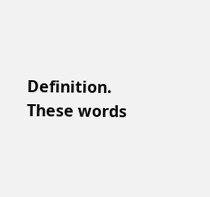Definition. These words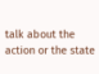talk about the action or the state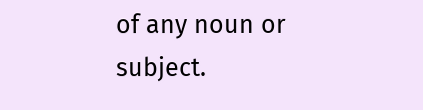of any noun or subject.